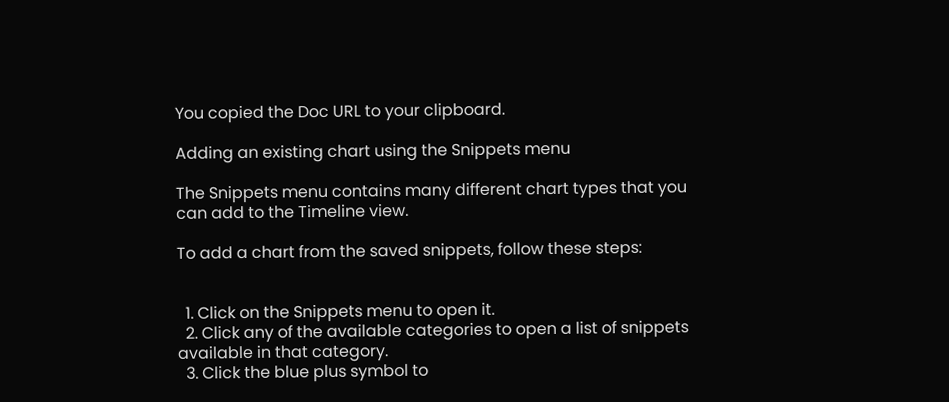You copied the Doc URL to your clipboard.

Adding an existing chart using the Snippets menu

The Snippets menu contains many different chart types that you can add to the Timeline view.

To add a chart from the saved snippets, follow these steps:


  1. Click on the Snippets menu to open it.
  2. Click any of the available categories to open a list of snippets available in that category.
  3. Click the blue plus symbol to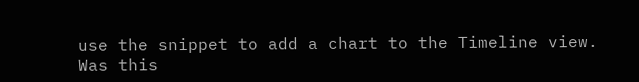use the snippet to add a chart to the Timeline view.
Was this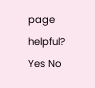page helpful? Yes No